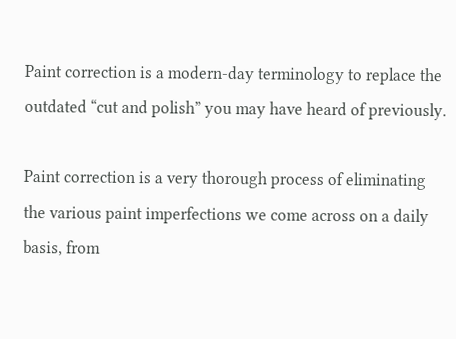Paint correction is a modern-day terminology to replace the outdated “cut and polish” you may have heard of previously.

Paint correction is a very thorough process of eliminating the various paint imperfections we come across on a daily basis, from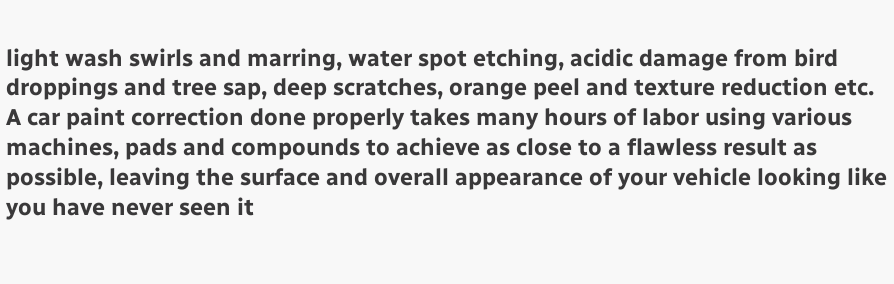light wash swirls and marring, water spot etching, acidic damage from bird droppings and tree sap, deep scratches, orange peel and texture reduction etc. A car paint correction done properly takes many hours of labor using various machines, pads and compounds to achieve as close to a flawless result as possible, leaving the surface and overall appearance of your vehicle looking like you have never seen it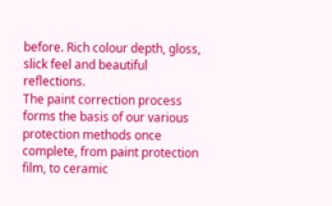before. Rich colour depth, gloss, slick feel and beautiful reflections.
The paint correction process forms the basis of our various protection methods once complete, from paint protection film, to ceramic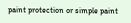paint protection or simple paint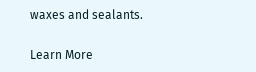waxes and sealants.

Learn More